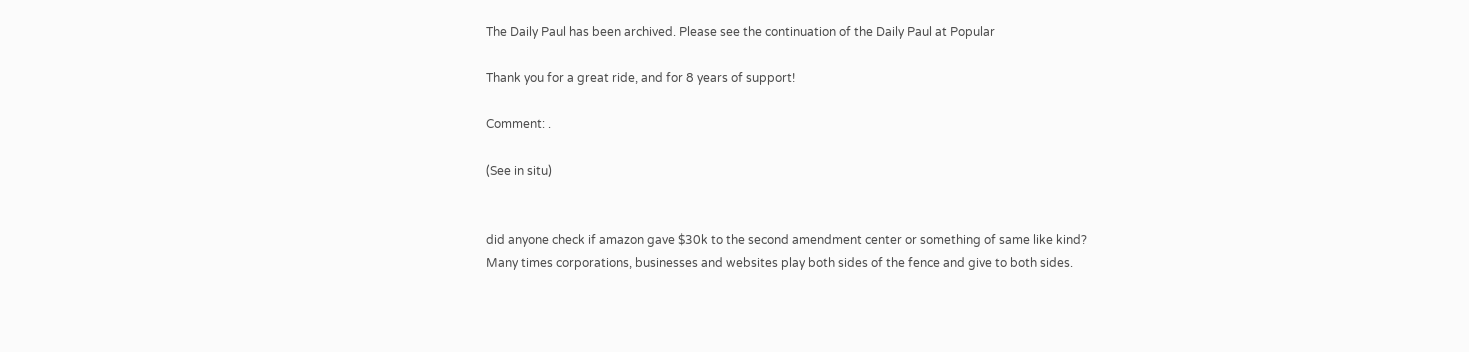The Daily Paul has been archived. Please see the continuation of the Daily Paul at Popular

Thank you for a great ride, and for 8 years of support!

Comment: .

(See in situ)


did anyone check if amazon gave $30k to the second amendment center or something of same like kind?
Many times corporations, businesses and websites play both sides of the fence and give to both sides.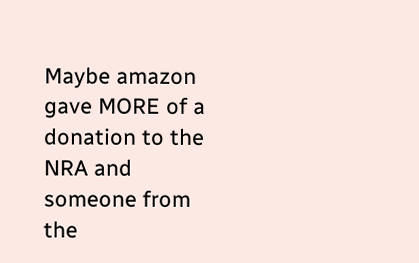Maybe amazon gave MORE of a donation to the NRA and someone from the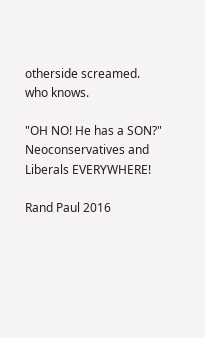otherside screamed.
who knows.

"OH NO! He has a SON?" Neoconservatives and Liberals EVERYWHERE!

Rand Paul 2016